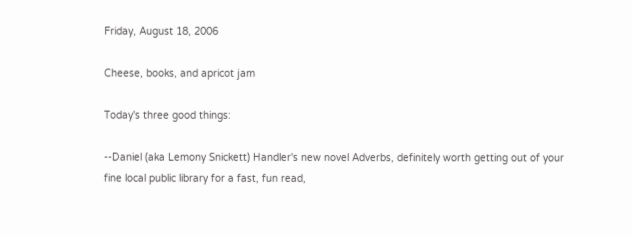Friday, August 18, 2006

Cheese, books, and apricot jam

Today's three good things:

--Daniel (aka Lemony Snickett) Handler's new novel Adverbs, definitely worth getting out of your fine local public library for a fast, fun read,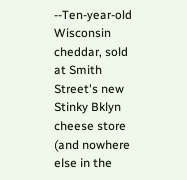--Ten-year-old Wisconsin cheddar, sold at Smith Street's new Stinky Bklyn cheese store (and nowhere else in the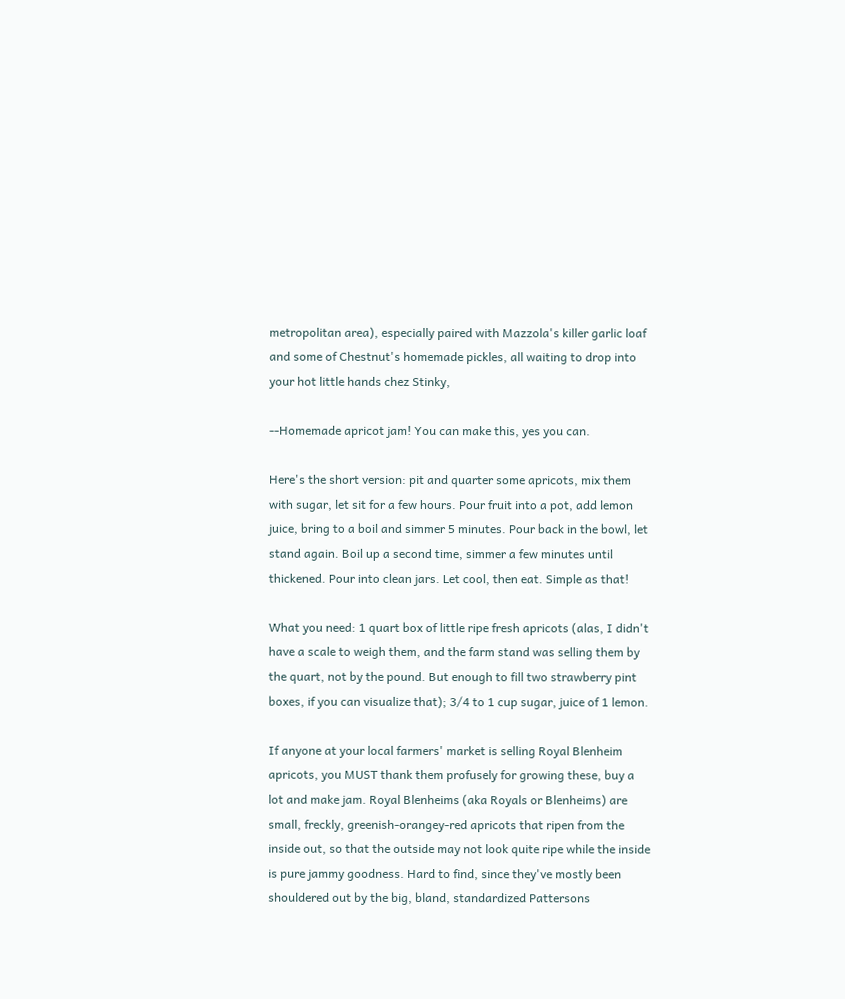metropolitan area), especially paired with Mazzola's killer garlic loaf and some of Chestnut's homemade pickles, all waiting to drop into your hot little hands chez Stinky,

--Homemade apricot jam! You can make this, yes you can.

Here's the short version: pit and quarter some apricots, mix them with sugar, let sit for a few hours. Pour fruit into a pot, add lemon juice, bring to a boil and simmer 5 minutes. Pour back in the bowl, let stand again. Boil up a second time, simmer a few minutes until thickened. Pour into clean jars. Let cool, then eat. Simple as that!

What you need: 1 quart box of little ripe fresh apricots (alas, I didn't have a scale to weigh them, and the farm stand was selling them by the quart, not by the pound. But enough to fill two strawberry pint boxes, if you can visualize that); 3/4 to 1 cup sugar, juice of 1 lemon.

If anyone at your local farmers' market is selling Royal Blenheim apricots, you MUST thank them profusely for growing these, buy a lot and make jam. Royal Blenheims (aka Royals or Blenheims) are small, freckly, greenish-orangey-red apricots that ripen from the inside out, so that the outside may not look quite ripe while the inside is pure jammy goodness. Hard to find, since they've mostly been shouldered out by the big, bland, standardized Pattersons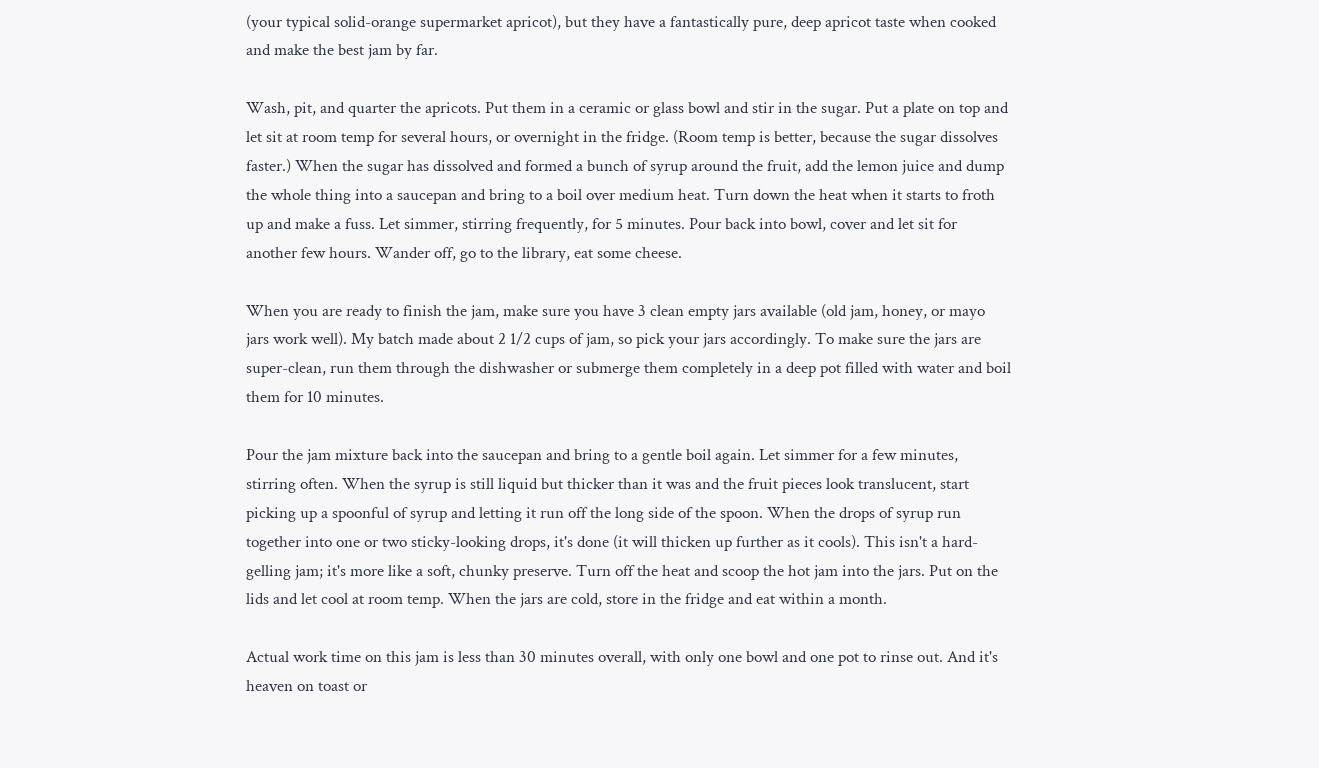(your typical solid-orange supermarket apricot), but they have a fantastically pure, deep apricot taste when cooked and make the best jam by far.

Wash, pit, and quarter the apricots. Put them in a ceramic or glass bowl and stir in the sugar. Put a plate on top and let sit at room temp for several hours, or overnight in the fridge. (Room temp is better, because the sugar dissolves faster.) When the sugar has dissolved and formed a bunch of syrup around the fruit, add the lemon juice and dump the whole thing into a saucepan and bring to a boil over medium heat. Turn down the heat when it starts to froth up and make a fuss. Let simmer, stirring frequently, for 5 minutes. Pour back into bowl, cover and let sit for another few hours. Wander off, go to the library, eat some cheese.

When you are ready to finish the jam, make sure you have 3 clean empty jars available (old jam, honey, or mayo jars work well). My batch made about 2 1/2 cups of jam, so pick your jars accordingly. To make sure the jars are super-clean, run them through the dishwasher or submerge them completely in a deep pot filled with water and boil them for 10 minutes.

Pour the jam mixture back into the saucepan and bring to a gentle boil again. Let simmer for a few minutes, stirring often. When the syrup is still liquid but thicker than it was and the fruit pieces look translucent, start picking up a spoonful of syrup and letting it run off the long side of the spoon. When the drops of syrup run together into one or two sticky-looking drops, it's done (it will thicken up further as it cools). This isn't a hard-gelling jam; it's more like a soft, chunky preserve. Turn off the heat and scoop the hot jam into the jars. Put on the lids and let cool at room temp. When the jars are cold, store in the fridge and eat within a month.

Actual work time on this jam is less than 30 minutes overall, with only one bowl and one pot to rinse out. And it's heaven on toast or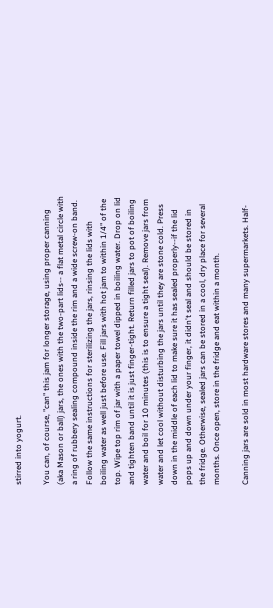stirred into yogurt.

You can, of course, "can" this jam for longer storage, using proper canning (aka Mason or ball) jars, the ones with the two-part lids-- a flat metal circle with a ring of rubbery sealing compound inside the rim and a wide screw-on band. Follow the same instructions for sterilizing the jars, rinsing the lids with boiling water as well just before use. Fill jars with hot jam to within 1/4" of the top. Wipe top rim of jar with a paper towel dipped in boiling water. Drop on lid and tighten band until it is just finger-tight. Return filled jars to pot of boiling water and boil for 10 minutes (this is to ensure a tight seal). Remove jars from water and let cool without disturbing the jars until they are stone cold. Press down in the middle of each lid to make sure it has sealed properly--if the lid pops up and down under your finger, it didn't seal and should be stored in the fridge. Otherwise, sealed jars can be stored in a cool, dry place for several months. Once open, store in the fridge and eat within a month.

Canning jars are sold in most hardware stores and many supermarkets. Half-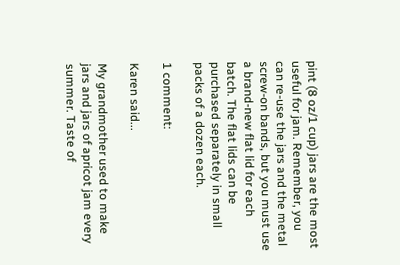pint (8 oz/1 cup) jars are the most useful for jam. Remember, you can re-use the jars and the metal screw-on bands, but you must use a brand-new flat lid for each batch. The flat lids can be purchased separately in small packs of a dozen each.

1 comment:

Karen said...

My grandmother used to make jars and jars of apricot jam every summer. Taste of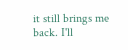it still brings me back. I'll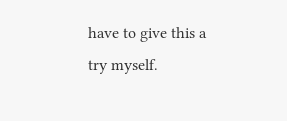have to give this a try myself.